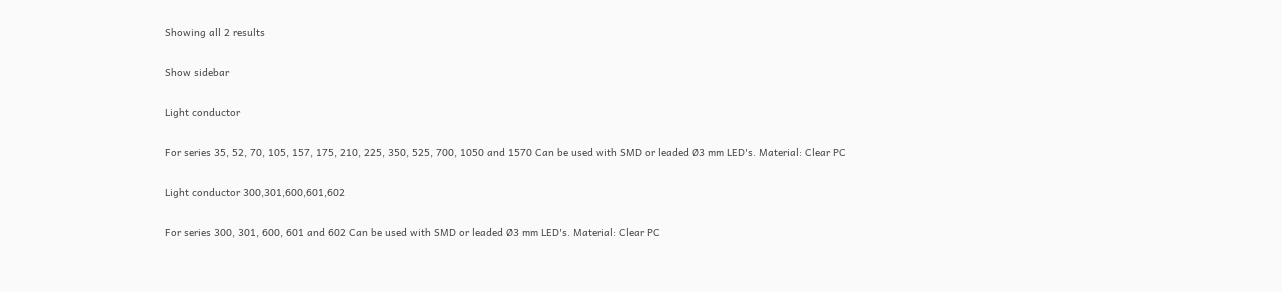Showing all 2 results

Show sidebar

Light conductor

For series 35, 52, 70, 105, 157, 175, 210, 225, 350, 525, 700, 1050 and 1570 Can be used with SMD or leaded Ø3 mm LED's. Material: Clear PC

Light conductor 300,301,600,601,602

For series 300, 301, 600, 601 and 602 Can be used with SMD or leaded Ø3 mm LED's. Material: Clear PC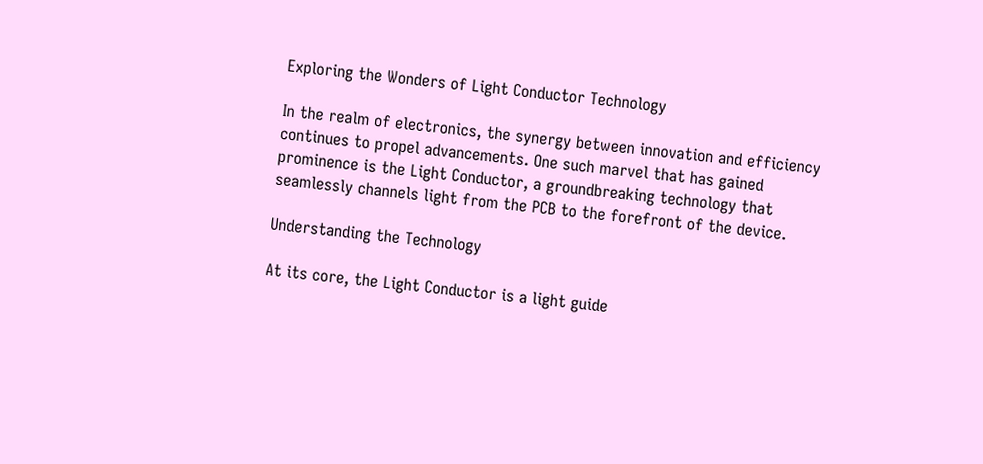Exploring the Wonders of Light Conductor Technology

In the realm of electronics, the synergy between innovation and efficiency continues to propel advancements. One such marvel that has gained prominence is the Light Conductor, a groundbreaking technology that seamlessly channels light from the PCB to the forefront of the device.

Understanding the Technology

At its core, the Light Conductor is a light guide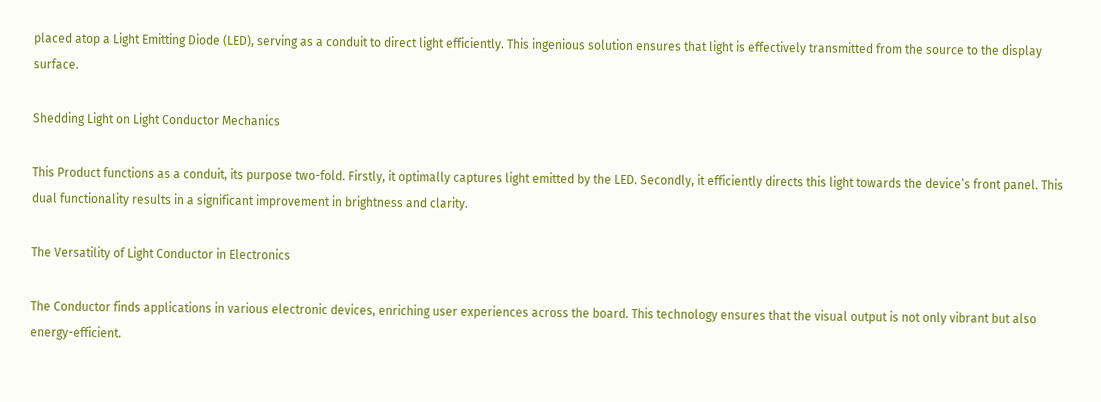placed atop a Light Emitting Diode (LED), serving as a conduit to direct light efficiently. This ingenious solution ensures that light is effectively transmitted from the source to the display surface.

Shedding Light on Light Conductor Mechanics

This Product functions as a conduit, its purpose two-fold. Firstly, it optimally captures light emitted by the LED. Secondly, it efficiently directs this light towards the device’s front panel. This dual functionality results in a significant improvement in brightness and clarity.

The Versatility of Light Conductor in Electronics

The Conductor finds applications in various electronic devices, enriching user experiences across the board. This technology ensures that the visual output is not only vibrant but also energy-efficient.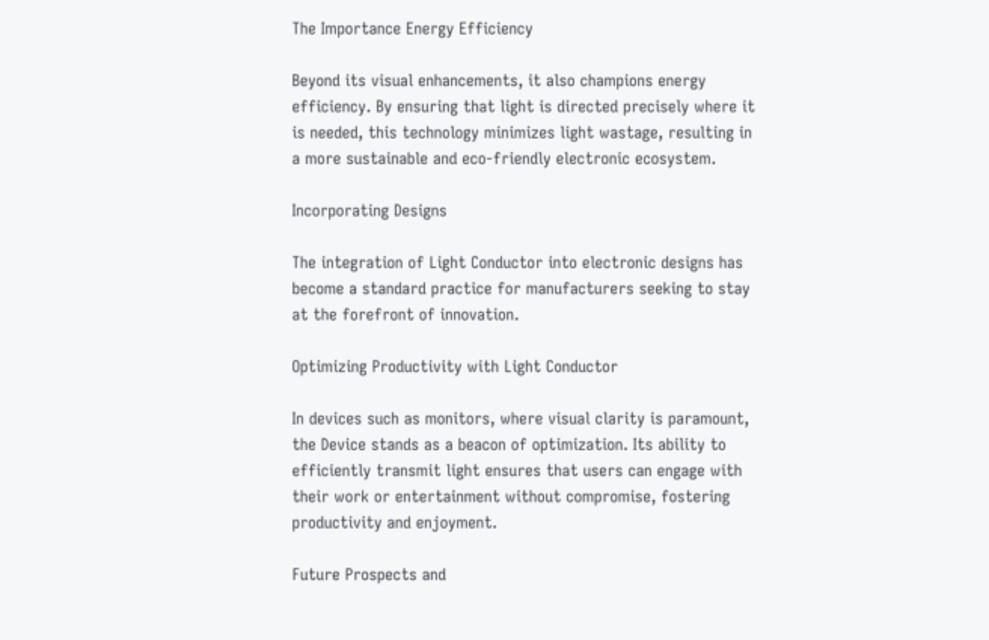The Importance Energy Efficiency

Beyond its visual enhancements, it also champions energy efficiency. By ensuring that light is directed precisely where it is needed, this technology minimizes light wastage, resulting in a more sustainable and eco-friendly electronic ecosystem.

Incorporating Designs

The integration of Light Conductor into electronic designs has become a standard practice for manufacturers seeking to stay at the forefront of innovation.

Optimizing Productivity with Light Conductor

In devices such as monitors, where visual clarity is paramount, the Device stands as a beacon of optimization. Its ability to efficiently transmit light ensures that users can engage with their work or entertainment without compromise, fostering productivity and enjoyment.

Future Prospects and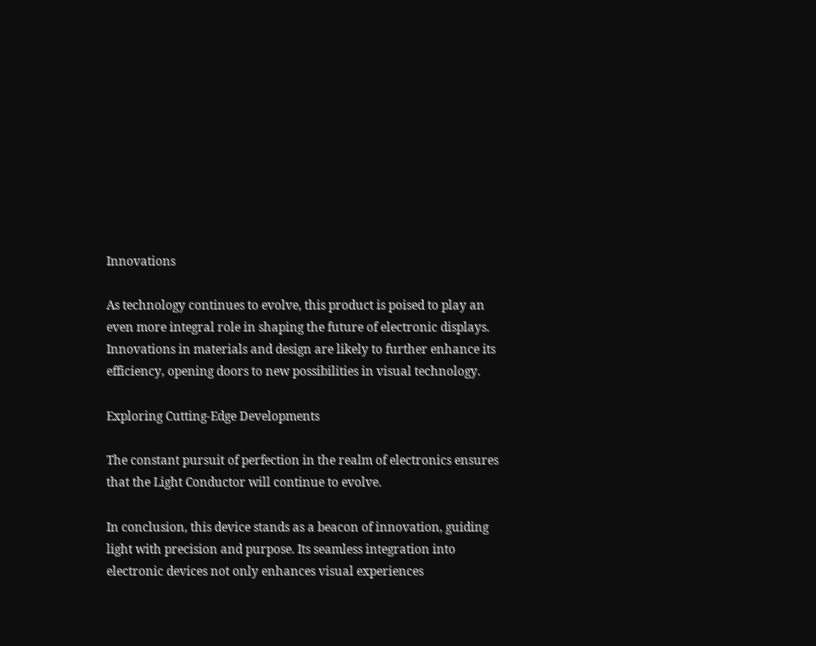Innovations

As technology continues to evolve, this product is poised to play an even more integral role in shaping the future of electronic displays. Innovations in materials and design are likely to further enhance its efficiency, opening doors to new possibilities in visual technology.

Exploring Cutting-Edge Developments

The constant pursuit of perfection in the realm of electronics ensures that the Light Conductor will continue to evolve.

In conclusion, this device stands as a beacon of innovation, guiding light with precision and purpose. Its seamless integration into electronic devices not only enhances visual experiences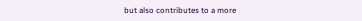but also contributes to a more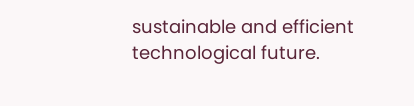sustainable and efficient technological future.